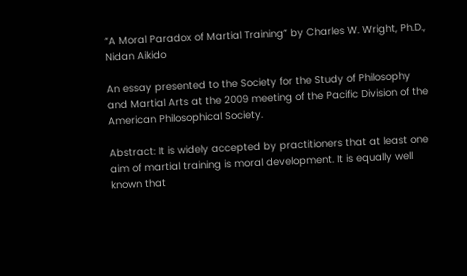“A Moral Paradox of Martial Training” by Charles W. Wright, Ph.D., Nidan Aikido

An essay presented to the Society for the Study of Philosophy and Martial Arts at the 2009 meeting of the Pacific Division of the American Philosophical Society.

Abstract: It is widely accepted by practitioners that at least one aim of martial training is moral development. It is equally well known that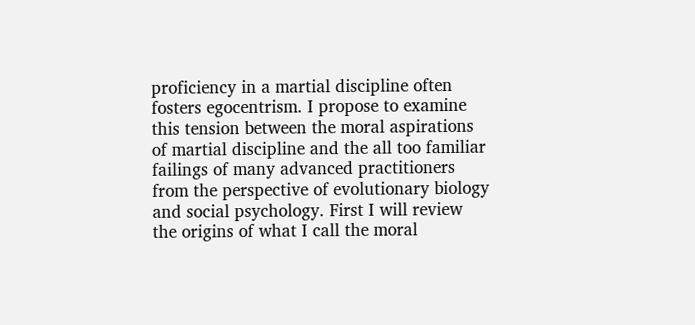proficiency in a martial discipline often fosters egocentrism. I propose to examine this tension between the moral aspirations of martial discipline and the all too familiar failings of many advanced practitioners from the perspective of evolutionary biology and social psychology. First I will review the origins of what I call the moral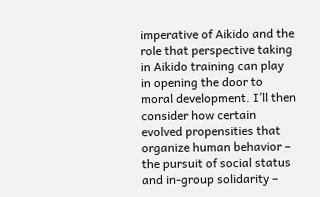imperative of Aikido and the role that perspective taking in Aikido training can play in opening the door to moral development. I’ll then consider how certain evolved propensities that organize human behavior – the pursuit of social status and in-group solidarity –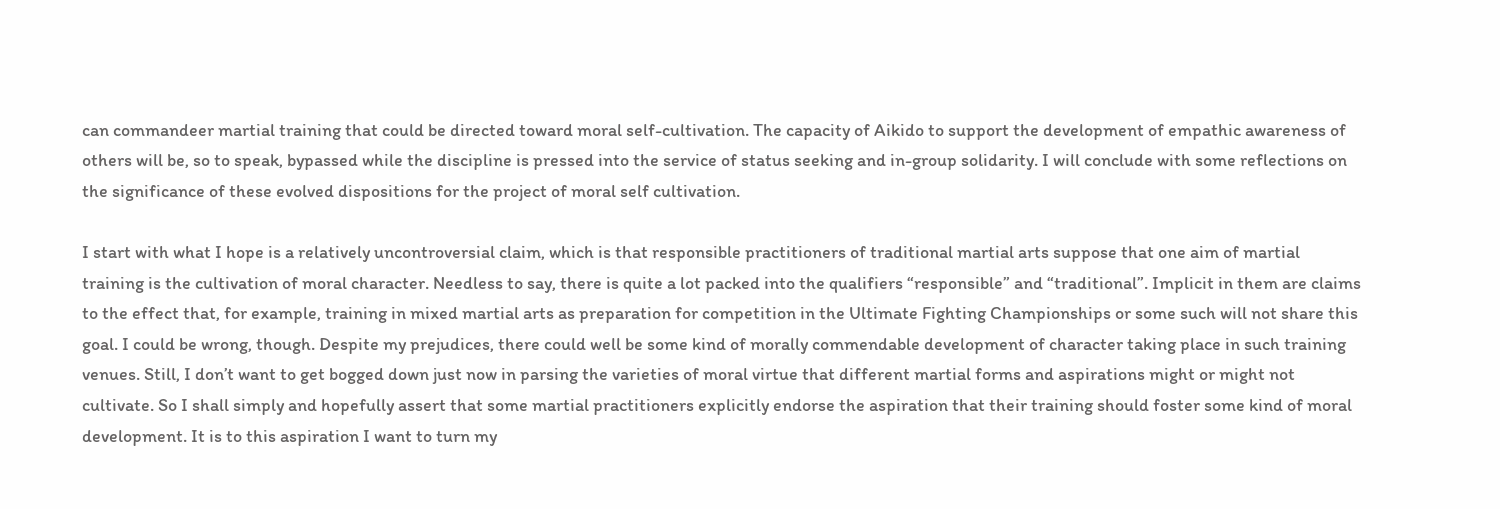can commandeer martial training that could be directed toward moral self-cultivation. The capacity of Aikido to support the development of empathic awareness of others will be, so to speak, bypassed while the discipline is pressed into the service of status seeking and in-group solidarity. I will conclude with some reflections on the significance of these evolved dispositions for the project of moral self cultivation.

I start with what I hope is a relatively uncontroversial claim, which is that responsible practitioners of traditional martial arts suppose that one aim of martial training is the cultivation of moral character. Needless to say, there is quite a lot packed into the qualifiers “responsible” and “traditional”. Implicit in them are claims to the effect that, for example, training in mixed martial arts as preparation for competition in the Ultimate Fighting Championships or some such will not share this goal. I could be wrong, though. Despite my prejudices, there could well be some kind of morally commendable development of character taking place in such training venues. Still, I don’t want to get bogged down just now in parsing the varieties of moral virtue that different martial forms and aspirations might or might not cultivate. So I shall simply and hopefully assert that some martial practitioners explicitly endorse the aspiration that their training should foster some kind of moral development. It is to this aspiration I want to turn my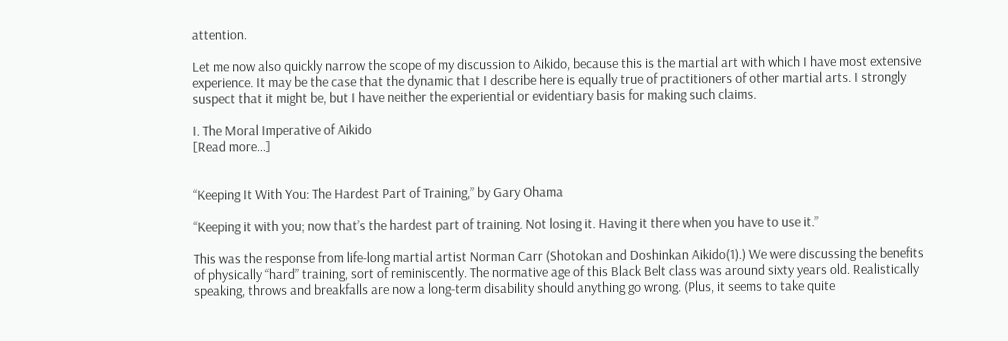attention.

Let me now also quickly narrow the scope of my discussion to Aikido, because this is the martial art with which I have most extensive experience. It may be the case that the dynamic that I describe here is equally true of practitioners of other martial arts. I strongly suspect that it might be, but I have neither the experiential or evidentiary basis for making such claims.

I. The Moral Imperative of Aikido
[Read more…]


“Keeping It With You: The Hardest Part of Training,” by Gary Ohama

“Keeping it with you; now that’s the hardest part of training. Not losing it. Having it there when you have to use it.”

This was the response from life-long martial artist Norman Carr (Shotokan and Doshinkan Aikido(1).) We were discussing the benefits of physically “hard” training, sort of reminiscently. The normative age of this Black Belt class was around sixty years old. Realistically speaking, throws and breakfalls are now a long-term disability should anything go wrong. (Plus, it seems to take quite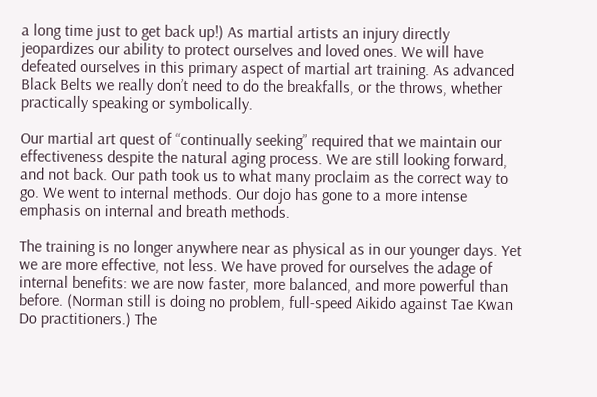a long time just to get back up!) As martial artists an injury directly jeopardizes our ability to protect ourselves and loved ones. We will have defeated ourselves in this primary aspect of martial art training. As advanced Black Belts we really don’t need to do the breakfalls, or the throws, whether practically speaking or symbolically.

Our martial art quest of “continually seeking” required that we maintain our effectiveness despite the natural aging process. We are still looking forward, and not back. Our path took us to what many proclaim as the correct way to go. We went to internal methods. Our dojo has gone to a more intense emphasis on internal and breath methods.

The training is no longer anywhere near as physical as in our younger days. Yet we are more effective, not less. We have proved for ourselves the adage of internal benefits: we are now faster, more balanced, and more powerful than before. (Norman still is doing no problem, full-speed Aikido against Tae Kwan Do practitioners.) The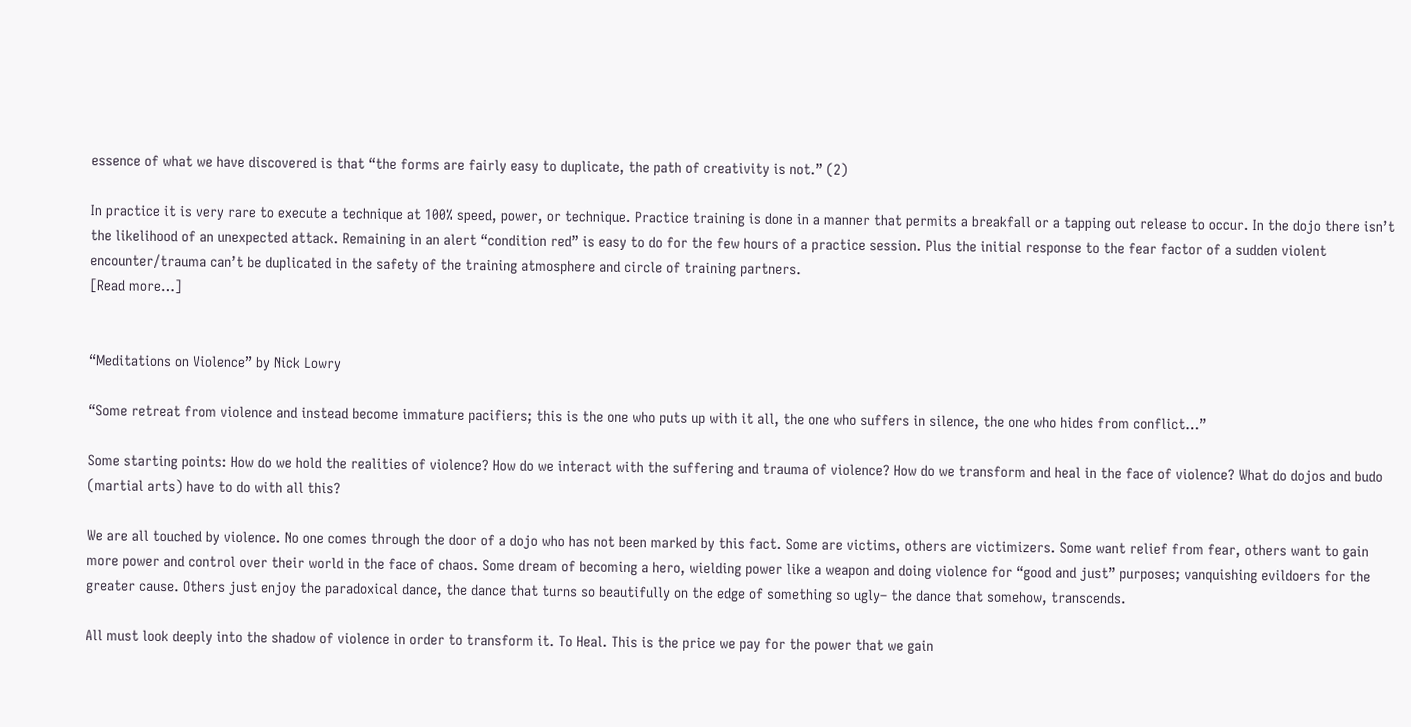essence of what we have discovered is that “the forms are fairly easy to duplicate, the path of creativity is not.” (2)

In practice it is very rare to execute a technique at 100% speed, power, or technique. Practice training is done in a manner that permits a breakfall or a tapping out release to occur. In the dojo there isn’t the likelihood of an unexpected attack. Remaining in an alert “condition red” is easy to do for the few hours of a practice session. Plus the initial response to the fear factor of a sudden violent encounter/trauma can’t be duplicated in the safety of the training atmosphere and circle of training partners.
[Read more…]


“Meditations on Violence” by Nick Lowry

“Some retreat from violence and instead become immature pacifiers; this is the one who puts up with it all, the one who suffers in silence, the one who hides from conflict…”

Some starting points: How do we hold the realities of violence? How do we interact with the suffering and trauma of violence? How do we transform and heal in the face of violence? What do dojos and budo (martial arts) have to do with all this?

We are all touched by violence. No one comes through the door of a dojo who has not been marked by this fact. Some are victims, others are victimizers. Some want relief from fear, others want to gain more power and control over their world in the face of chaos. Some dream of becoming a hero, wielding power like a weapon and doing violence for “good and just” purposes; vanquishing evildoers for the greater cause. Others just enjoy the paradoxical dance, the dance that turns so beautifully on the edge of something so ugly– the dance that somehow, transcends.

All must look deeply into the shadow of violence in order to transform it. To Heal. This is the price we pay for the power that we gain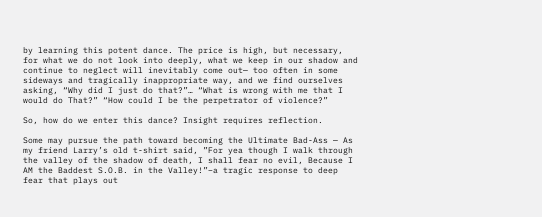by learning this potent dance. The price is high, but necessary, for what we do not look into deeply, what we keep in our shadow and continue to neglect will inevitably come out— too often in some sideways and tragically inappropriate way, and we find ourselves asking, “Why did I just do that?”… “What is wrong with me that I would do That?” “How could I be the perpetrator of violence?”

So, how do we enter this dance? Insight requires reflection.

Some may pursue the path toward becoming the Ultimate Bad-Ass — As my friend Larry’s old t-shirt said, ”For yea though I walk through the valley of the shadow of death, I shall fear no evil, Because I AM the Baddest S.O.B. in the Valley!”–a tragic response to deep fear that plays out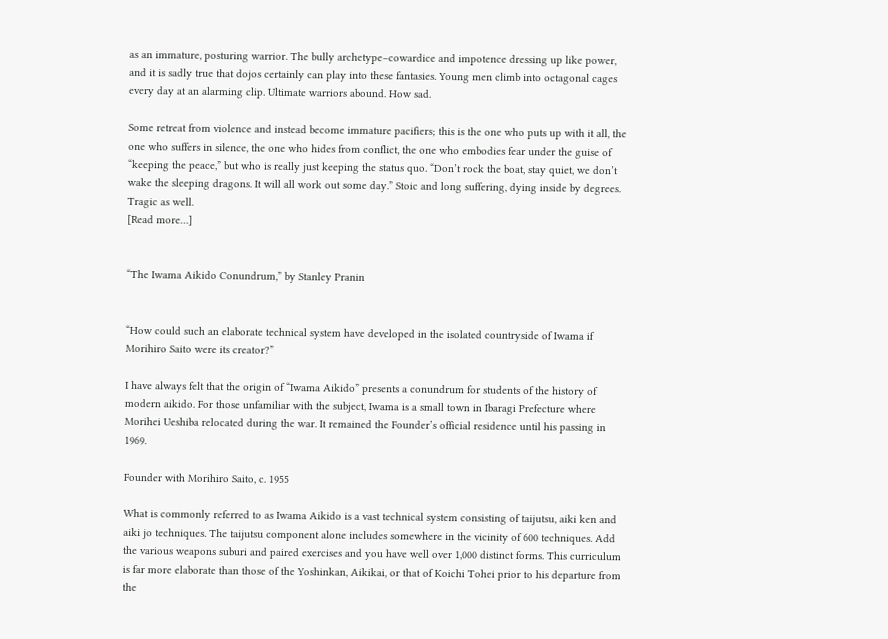as an immature, posturing warrior. The bully archetype–cowardice and impotence dressing up like power, and it is sadly true that dojos certainly can play into these fantasies. Young men climb into octagonal cages every day at an alarming clip. Ultimate warriors abound. How sad.

Some retreat from violence and instead become immature pacifiers; this is the one who puts up with it all, the one who suffers in silence, the one who hides from conflict, the one who embodies fear under the guise of “keeping the peace,” but who is really just keeping the status quo. “Don’t rock the boat, stay quiet, we don’t wake the sleeping dragons. It will all work out some day.” Stoic and long suffering, dying inside by degrees. Tragic as well.
[Read more…]


“The Iwama Aikido Conundrum,” by Stanley Pranin


“How could such an elaborate technical system have developed in the isolated countryside of Iwama if Morihiro Saito were its creator?”

I have always felt that the origin of “Iwama Aikido” presents a conundrum for students of the history of modern aikido. For those unfamiliar with the subject, Iwama is a small town in Ibaragi Prefecture where Morihei Ueshiba relocated during the war. It remained the Founder’s official residence until his passing in 1969.

Founder with Morihiro Saito, c. 1955

What is commonly referred to as Iwama Aikido is a vast technical system consisting of taijutsu, aiki ken and aiki jo techniques. The taijutsu component alone includes somewhere in the vicinity of 600 techniques. Add the various weapons suburi and paired exercises and you have well over 1,000 distinct forms. This curriculum is far more elaborate than those of the Yoshinkan, Aikikai, or that of Koichi Tohei prior to his departure from the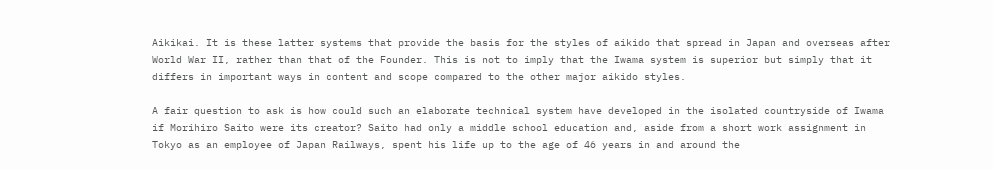Aikikai. It is these latter systems that provide the basis for the styles of aikido that spread in Japan and overseas after World War II, rather than that of the Founder. This is not to imply that the Iwama system is superior but simply that it differs in important ways in content and scope compared to the other major aikido styles.

A fair question to ask is how could such an elaborate technical system have developed in the isolated countryside of Iwama if Morihiro Saito were its creator? Saito had only a middle school education and, aside from a short work assignment in Tokyo as an employee of Japan Railways, spent his life up to the age of 46 years in and around the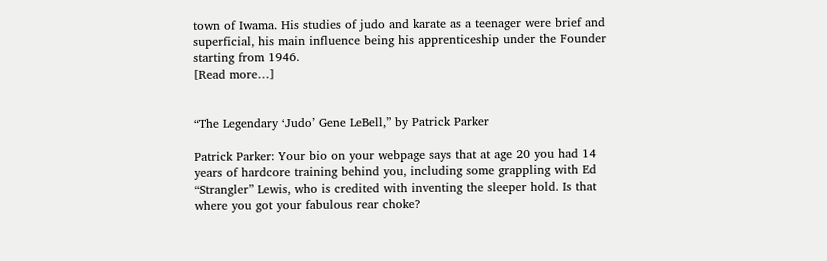town of Iwama. His studies of judo and karate as a teenager were brief and superficial, his main influence being his apprenticeship under the Founder starting from 1946.
[Read more…]


“The Legendary ‘Judo’ Gene LeBell,” by Patrick Parker

Patrick Parker: Your bio on your webpage says that at age 20 you had 14 years of hardcore training behind you, including some grappling with Ed “Strangler” Lewis, who is credited with inventing the sleeper hold. Is that where you got your fabulous rear choke?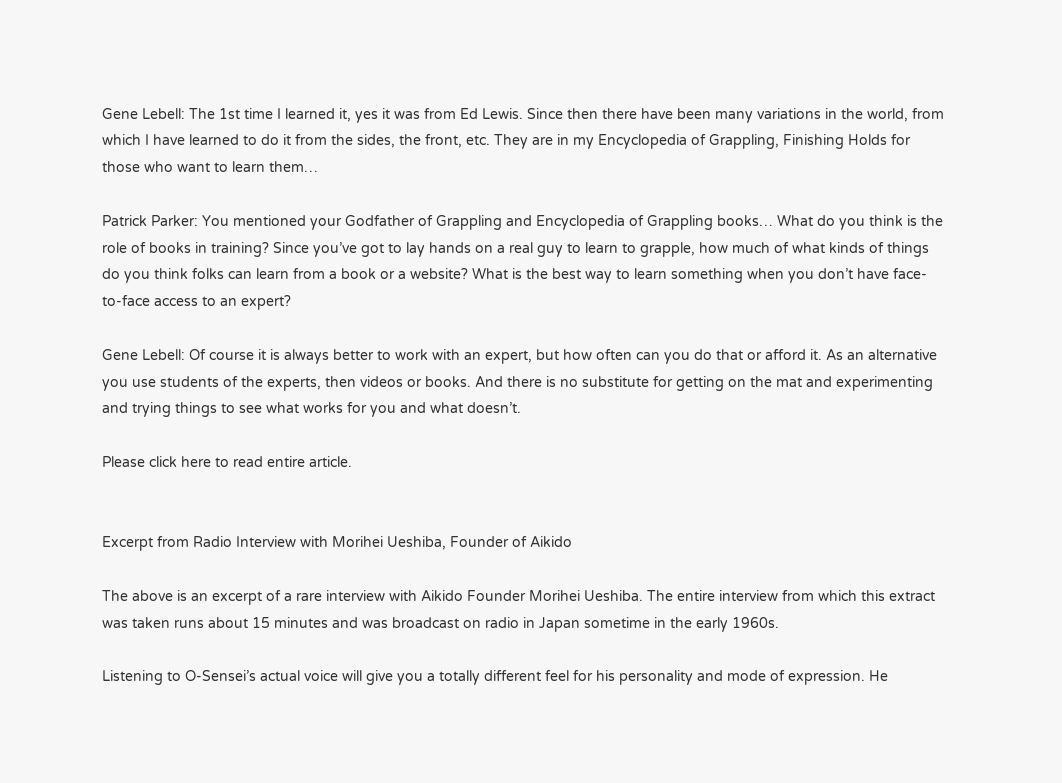Gene Lebell: The 1st time I learned it, yes it was from Ed Lewis. Since then there have been many variations in the world, from which I have learned to do it from the sides, the front, etc. They are in my Encyclopedia of Grappling, Finishing Holds for those who want to learn them…

Patrick Parker: You mentioned your Godfather of Grappling and Encyclopedia of Grappling books… What do you think is the role of books in training? Since you’ve got to lay hands on a real guy to learn to grapple, how much of what kinds of things do you think folks can learn from a book or a website? What is the best way to learn something when you don’t have face-to-face access to an expert?

Gene Lebell: Of course it is always better to work with an expert, but how often can you do that or afford it. As an alternative you use students of the experts, then videos or books. And there is no substitute for getting on the mat and experimenting and trying things to see what works for you and what doesn’t.

Please click here to read entire article.


Excerpt from Radio Interview with Morihei Ueshiba, Founder of Aikido

The above is an excerpt of a rare interview with Aikido Founder Morihei Ueshiba. The entire interview from which this extract was taken runs about 15 minutes and was broadcast on radio in Japan sometime in the early 1960s.

Listening to O-Sensei’s actual voice will give you a totally different feel for his personality and mode of expression. He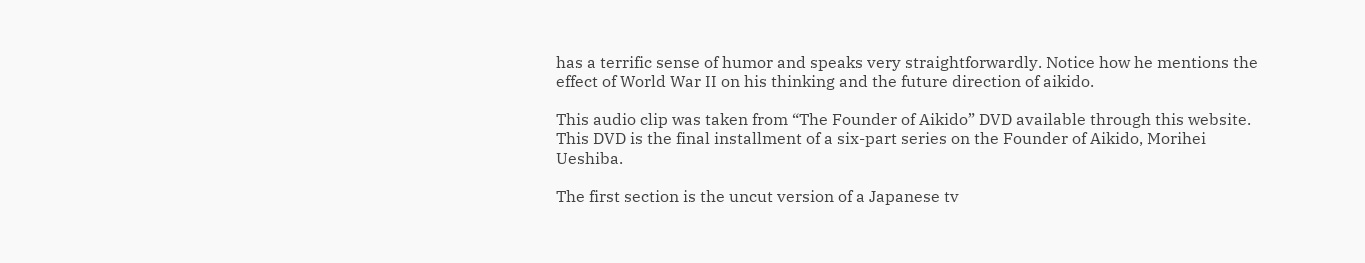has a terrific sense of humor and speaks very straightforwardly. Notice how he mentions the effect of World War II on his thinking and the future direction of aikido.

This audio clip was taken from “The Founder of Aikido” DVD available through this website. This DVD is the final installment of a six-part series on the Founder of Aikido, Morihei Ueshiba.

The first section is the uncut version of a Japanese tv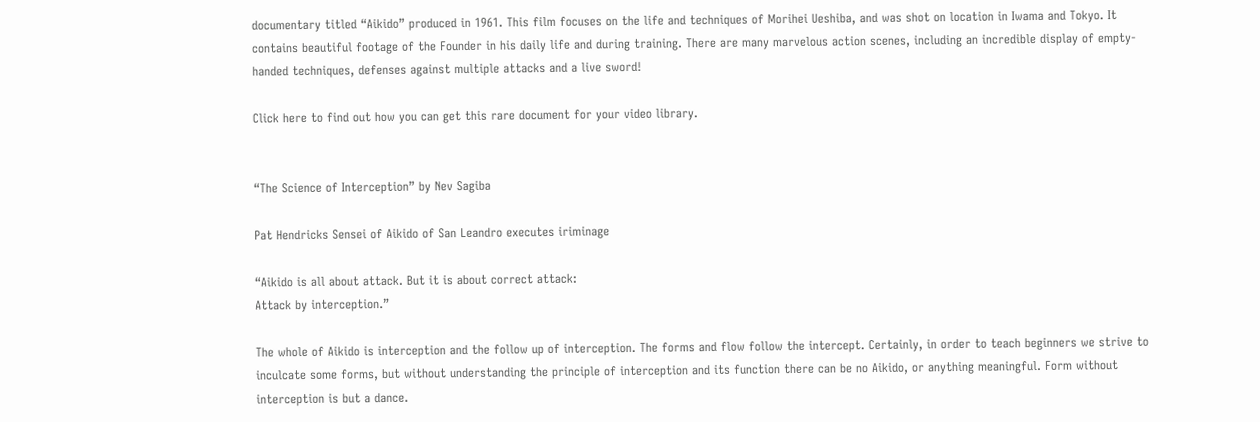documentary titled “Aikido” produced in 1961. This film focuses on the life and techniques of Morihei Ueshiba, and was shot on location in Iwama and Tokyo. It contains beautiful footage of the Founder in his daily life and during training. There are many marvelous action scenes, including an incredible display of empty-handed techniques, defenses against multiple attacks and a live sword!

Click here to find out how you can get this rare document for your video library.


“The Science of Interception” by Nev Sagiba

Pat Hendricks Sensei of Aikido of San Leandro executes iriminage

“Aikido is all about attack. But it is about correct attack:
Attack by interception.”

The whole of Aikido is interception and the follow up of interception. The forms and flow follow the intercept. Certainly, in order to teach beginners we strive to inculcate some forms, but without understanding the principle of interception and its function there can be no Aikido, or anything meaningful. Form without interception is but a dance.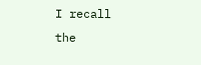I recall the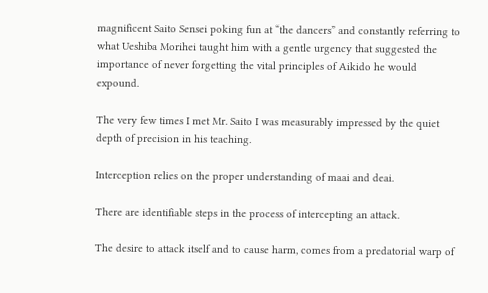magnificent Saito Sensei poking fun at “the dancers” and constantly referring to what Ueshiba Morihei taught him with a gentle urgency that suggested the importance of never forgetting the vital principles of Aikido he would expound.

The very few times I met Mr. Saito I was measurably impressed by the quiet depth of precision in his teaching.

Interception relies on the proper understanding of maai and deai.

There are identifiable steps in the process of intercepting an attack.

The desire to attack itself and to cause harm, comes from a predatorial warp of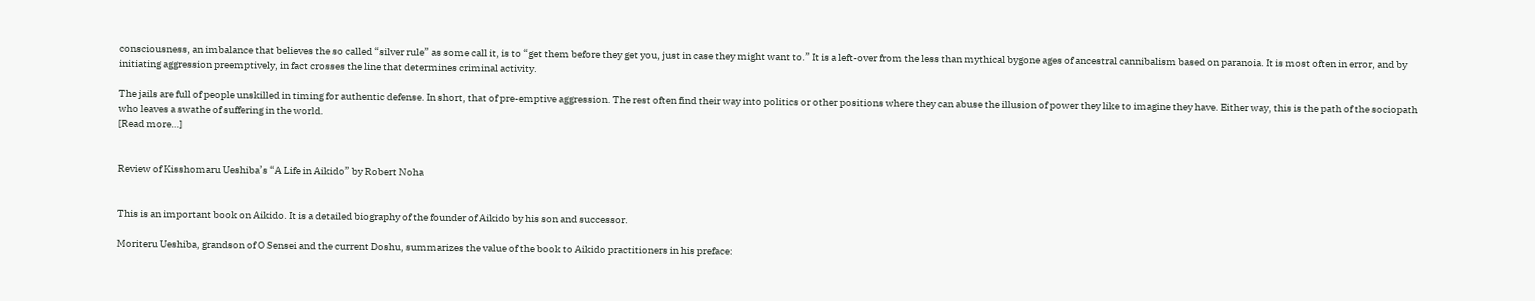consciousness, an imbalance that believes the so called “silver rule” as some call it, is to “get them before they get you, just in case they might want to.” It is a left-over from the less than mythical bygone ages of ancestral cannibalism based on paranoia. It is most often in error, and by initiating aggression preemptively, in fact crosses the line that determines criminal activity.

The jails are full of people unskilled in timing for authentic defense. In short, that of pre-emptive aggression. The rest often find their way into politics or other positions where they can abuse the illusion of power they like to imagine they have. Either way, this is the path of the sociopath who leaves a swathe of suffering in the world.
[Read more…]


Review of Kisshomaru Ueshiba’s “A Life in Aikido” by Robert Noha


This is an important book on Aikido. It is a detailed biography of the founder of Aikido by his son and successor.

Moriteru Ueshiba, grandson of O Sensei and the current Doshu, summarizes the value of the book to Aikido practitioners in his preface: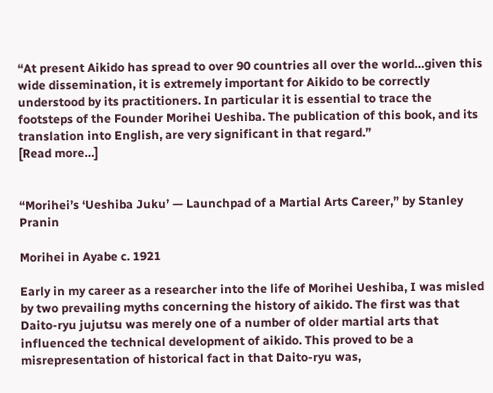“At present Aikido has spread to over 90 countries all over the world…given this wide dissemination, it is extremely important for Aikido to be correctly understood by its practitioners. In particular it is essential to trace the footsteps of the Founder Morihei Ueshiba. The publication of this book, and its translation into English, are very significant in that regard.”
[Read more…]


“Morihei’s ‘Ueshiba Juku’ — Launchpad of a Martial Arts Career,” by Stanley Pranin

Morihei in Ayabe c. 1921

Early in my career as a researcher into the life of Morihei Ueshiba, I was misled by two prevailing myths concerning the history of aikido. The first was that Daito-ryu jujutsu was merely one of a number of older martial arts that influenced the technical development of aikido. This proved to be a misrepresentation of historical fact in that Daito-ryu was,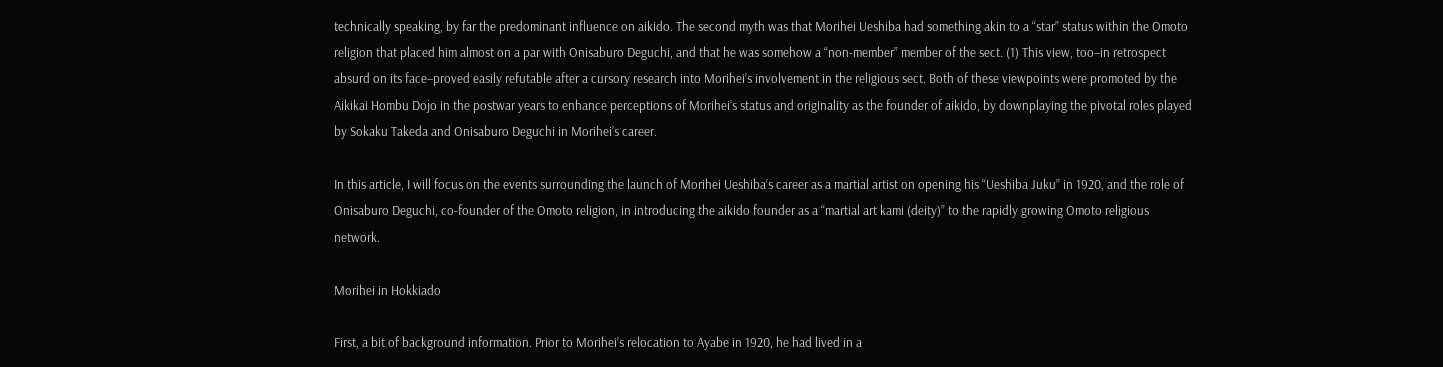technically speaking, by far the predominant influence on aikido. The second myth was that Morihei Ueshiba had something akin to a “star” status within the Omoto religion that placed him almost on a par with Onisaburo Deguchi, and that he was somehow a “non-member” member of the sect. (1) This view, too–in retrospect absurd on its face–proved easily refutable after a cursory research into Morihei’s involvement in the religious sect. Both of these viewpoints were promoted by the Aikikai Hombu Dojo in the postwar years to enhance perceptions of Morihei’s status and originality as the founder of aikido, by downplaying the pivotal roles played by Sokaku Takeda and Onisaburo Deguchi in Morihei’s career.

In this article, I will focus on the events surrounding the launch of Morihei Ueshiba’s career as a martial artist on opening his “Ueshiba Juku” in 1920, and the role of Onisaburo Deguchi, co-founder of the Omoto religion, in introducing the aikido founder as a “martial art kami (deity)” to the rapidly growing Omoto religious network.

Morihei in Hokkiado

First, a bit of background information. Prior to Morihei’s relocation to Ayabe in 1920, he had lived in a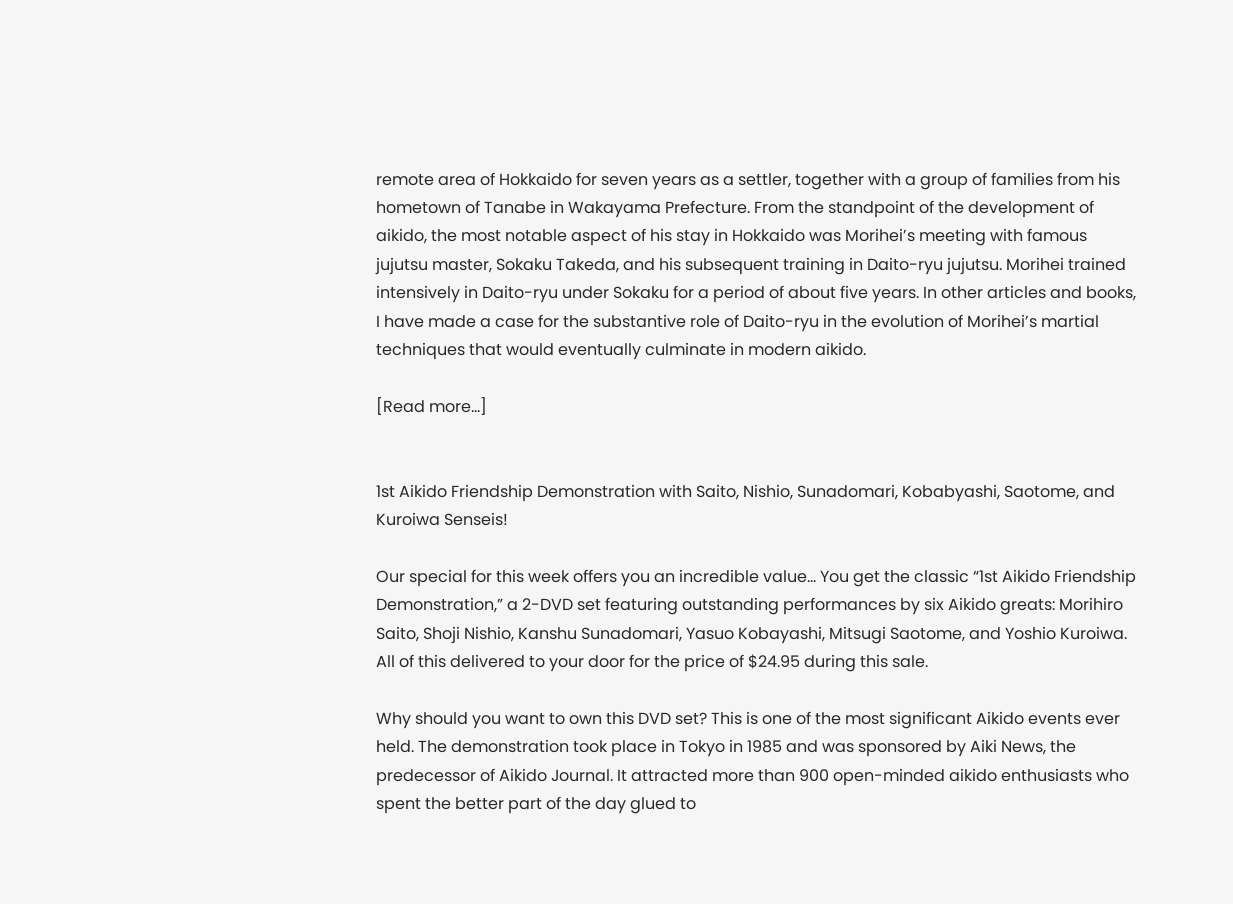remote area of Hokkaido for seven years as a settler, together with a group of families from his hometown of Tanabe in Wakayama Prefecture. From the standpoint of the development of aikido, the most notable aspect of his stay in Hokkaido was Morihei’s meeting with famous jujutsu master, Sokaku Takeda, and his subsequent training in Daito-ryu jujutsu. Morihei trained intensively in Daito-ryu under Sokaku for a period of about five years. In other articles and books, I have made a case for the substantive role of Daito-ryu in the evolution of Morihei’s martial techniques that would eventually culminate in modern aikido.

[Read more…]


1st Aikido Friendship Demonstration with Saito, Nishio, Sunadomari, Kobabyashi, Saotome, and Kuroiwa Senseis!

Our special for this week offers you an incredible value… You get the classic “1st Aikido Friendship Demonstration,” a 2-DVD set featuring outstanding performances by six Aikido greats: Morihiro Saito, Shoji Nishio, Kanshu Sunadomari, Yasuo Kobayashi, Mitsugi Saotome, and Yoshio Kuroiwa. All of this delivered to your door for the price of $24.95 during this sale.

Why should you want to own this DVD set? This is one of the most significant Aikido events ever held. The demonstration took place in Tokyo in 1985 and was sponsored by Aiki News, the predecessor of Aikido Journal. It attracted more than 900 open-minded aikido enthusiasts who spent the better part of the day glued to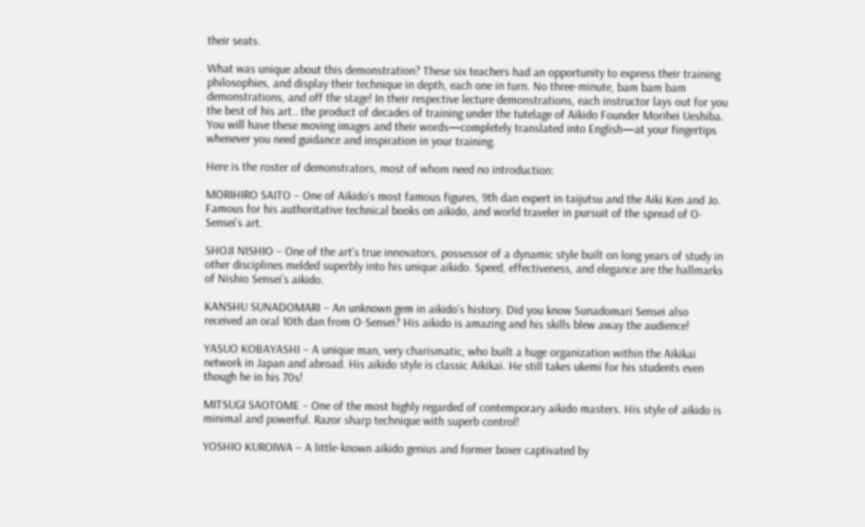their seats.

What was unique about this demonstration? These six teachers had an opportunity to express their training philosophies, and display their technique in depth, each one in turn. No three-minute, bam bam bam demonstrations, and off the stage! In their respective lecture demonstrations, each instructor lays out for you the best of his art.. the product of decades of training under the tutelage of Aikido Founder Morihei Ueshiba. You will have these moving images and their words—completely translated into English—at your fingertips whenever you need guidance and inspiration in your training.

Here is the roster of demonstrators, most of whom need no introduction:

MORIHIRO SAITO – One of Aikido’s most famous figures, 9th dan expert in taijutsu and the Aiki Ken and Jo. Famous for his authoritative technical books on aikido, and world traveler in pursuit of the spread of O-Sensei’s art.

SHOJI NISHIO – One of the art’s true innovators, possessor of a dynamic style built on long years of study in other disciplines melded superbly into his unique aikido. Speed, effectiveness, and elegance are the hallmarks of Nishio Sensei’s aikido.

KANSHU SUNADOMARI – An unknown gem in aikido’s history. Did you know Sunadomari Sensei also received an oral 10th dan from O-Sensei? His aikido is amazing and his skills blew away the audience!

YASUO KOBAYASHI – A unique man, very charismatic, who built a huge organization within the Aikikai network in Japan and abroad. His aikido style is classic Aikikai. He still takes ukemi for his students even though he in his 70s!

MITSUGI SAOTOME – One of the most highly regarded of contemporary aikido masters. His style of aikido is minimal and powerful. Razor sharp technique with superb control!

YOSHIO KUROIWA – A little-known aikido genius and former boxer captivated by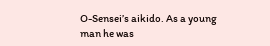O-Sensei’s aikido. As a young man he was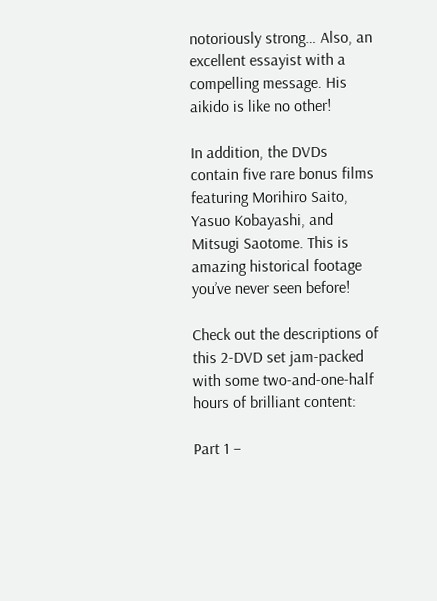notoriously strong… Also, an excellent essayist with a compelling message. His aikido is like no other!

In addition, the DVDs contain five rare bonus films featuring Morihiro Saito, Yasuo Kobayashi, and Mitsugi Saotome. This is amazing historical footage you’ve never seen before!

Check out the descriptions of this 2-DVD set jam-packed with some two-and-one-half hours of brilliant content:

Part 1 –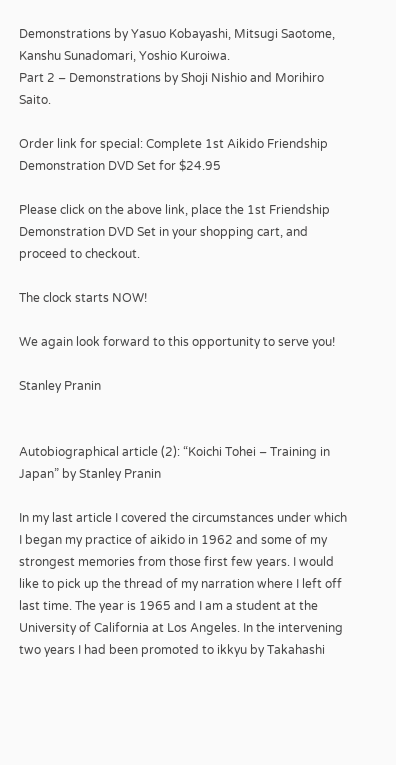Demonstrations by Yasuo Kobayashi, Mitsugi Saotome, Kanshu Sunadomari, Yoshio Kuroiwa.
Part 2 – Demonstrations by Shoji Nishio and Morihiro Saito.

Order link for special: Complete 1st Aikido Friendship Demonstration DVD Set for $24.95

Please click on the above link, place the 1st Friendship Demonstration DVD Set in your shopping cart, and proceed to checkout.

The clock starts NOW!

We again look forward to this opportunity to serve you!

Stanley Pranin


Autobiographical article (2): “Koichi Tohei – Training in Japan” by Stanley Pranin

In my last article I covered the circumstances under which I began my practice of aikido in 1962 and some of my strongest memories from those first few years. I would like to pick up the thread of my narration where I left off last time. The year is 1965 and I am a student at the University of California at Los Angeles. In the intervening two years I had been promoted to ikkyu by Takahashi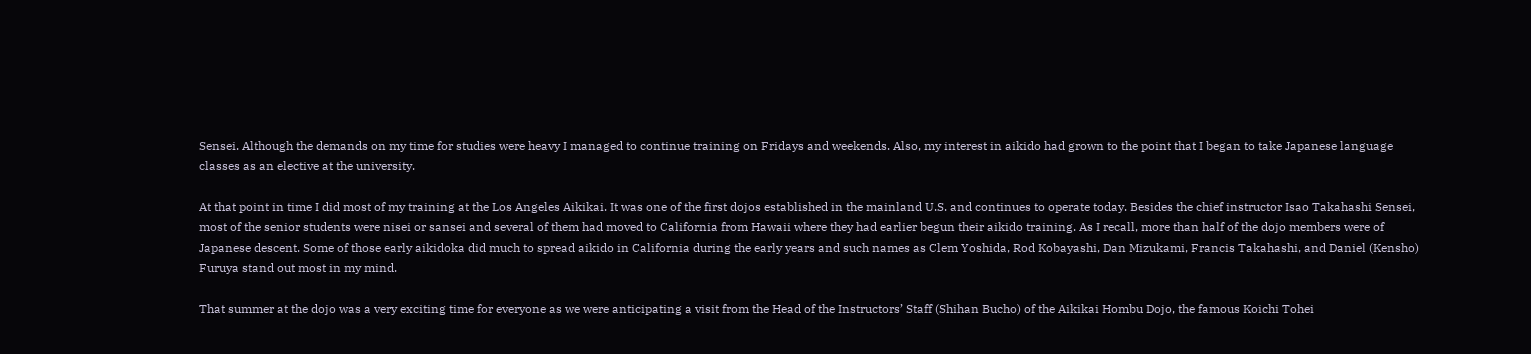Sensei. Although the demands on my time for studies were heavy I managed to continue training on Fridays and weekends. Also, my interest in aikido had grown to the point that I began to take Japanese language classes as an elective at the university.

At that point in time I did most of my training at the Los Angeles Aikikai. It was one of the first dojos established in the mainland U.S. and continues to operate today. Besides the chief instructor Isao Takahashi Sensei, most of the senior students were nisei or sansei and several of them had moved to California from Hawaii where they had earlier begun their aikido training. As I recall, more than half of the dojo members were of Japanese descent. Some of those early aikidoka did much to spread aikido in California during the early years and such names as Clem Yoshida, Rod Kobayashi, Dan Mizukami, Francis Takahashi, and Daniel (Kensho) Furuya stand out most in my mind.

That summer at the dojo was a very exciting time for everyone as we were anticipating a visit from the Head of the Instructors’ Staff (Shihan Bucho) of the Aikikai Hombu Dojo, the famous Koichi Tohei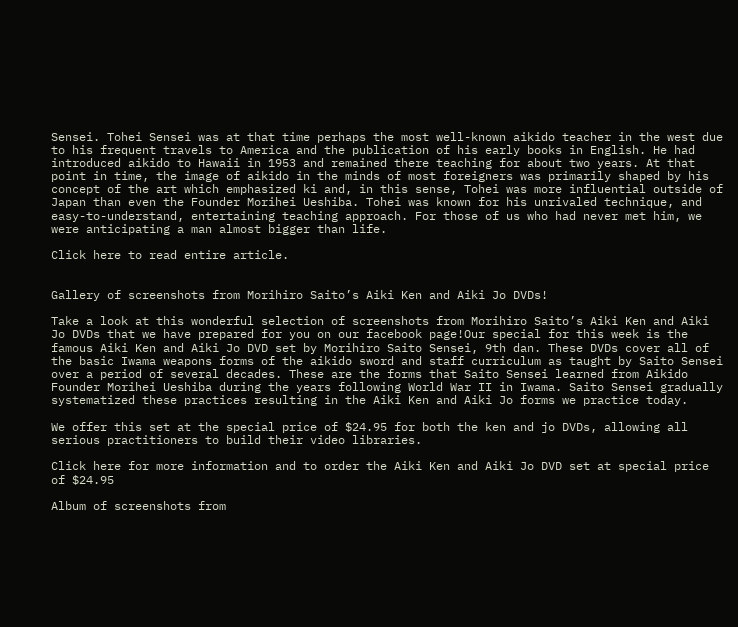Sensei. Tohei Sensei was at that time perhaps the most well-known aikido teacher in the west due to his frequent travels to America and the publication of his early books in English. He had introduced aikido to Hawaii in 1953 and remained there teaching for about two years. At that point in time, the image of aikido in the minds of most foreigners was primarily shaped by his concept of the art which emphasized ki and, in this sense, Tohei was more influential outside of Japan than even the Founder Morihei Ueshiba. Tohei was known for his unrivaled technique, and easy-to-understand, entertaining teaching approach. For those of us who had never met him, we were anticipating a man almost bigger than life.

Click here to read entire article.


Gallery of screenshots from Morihiro Saito’s Aiki Ken and Aiki Jo DVDs!

Take a look at this wonderful selection of screenshots from Morihiro Saito’s Aiki Ken and Aiki Jo DVDs that we have prepared for you on our facebook page!Our special for this week is the famous Aiki Ken and Aiki Jo DVD set by Morihiro Saito Sensei, 9th dan. These DVDs cover all of the basic Iwama weapons forms of the aikido sword and staff curriculum as taught by Saito Sensei over a period of several decades. These are the forms that Saito Sensei learned from Aikido Founder Morihei Ueshiba during the years following World War II in Iwama. Saito Sensei gradually systematized these practices resulting in the Aiki Ken and Aiki Jo forms we practice today.

We offer this set at the special price of $24.95 for both the ken and jo DVDs, allowing all serious practitioners to build their video libraries.

Click here for more information and to order the Aiki Ken and Aiki Jo DVD set at special price of $24.95

Album of screenshots from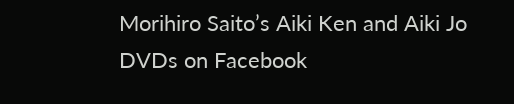Morihiro Saito’s Aiki Ken and Aiki Jo DVDs on Facebook